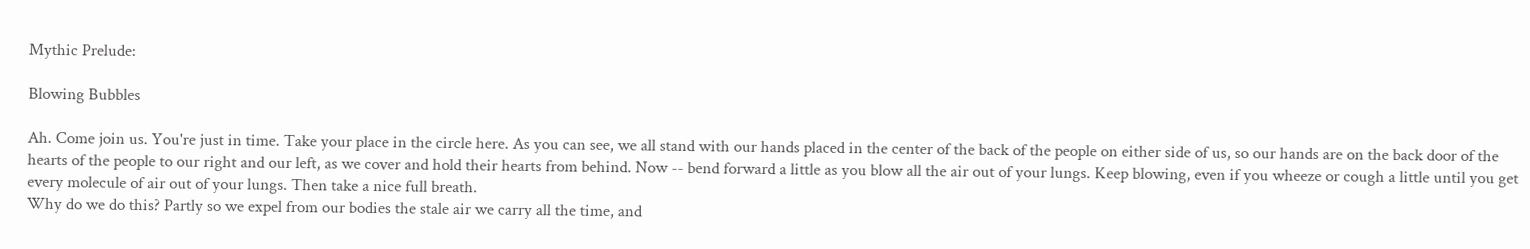Mythic Prelude:

Blowing Bubbles

Ah. Come join us. You're just in time. Take your place in the circle here. As you can see, we all stand with our hands placed in the center of the back of the people on either side of us, so our hands are on the back door of the hearts of the people to our right and our left, as we cover and hold their hearts from behind. Now -- bend forward a little as you blow all the air out of your lungs. Keep blowing, even if you wheeze or cough a little until you get every molecule of air out of your lungs. Then take a nice full breath.
Why do we do this? Partly so we expel from our bodies the stale air we carry all the time, and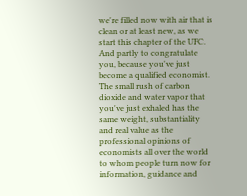we're filled now with air that is clean or at least new, as we start this chapter of the UFC. And partly to congratulate you, because you've just become a qualified economist. The small rush of carbon dioxide and water vapor that you've just exhaled has the same weight, substantiality and real value as the professional opinions of economists all over the world to whom people turn now for information, guidance and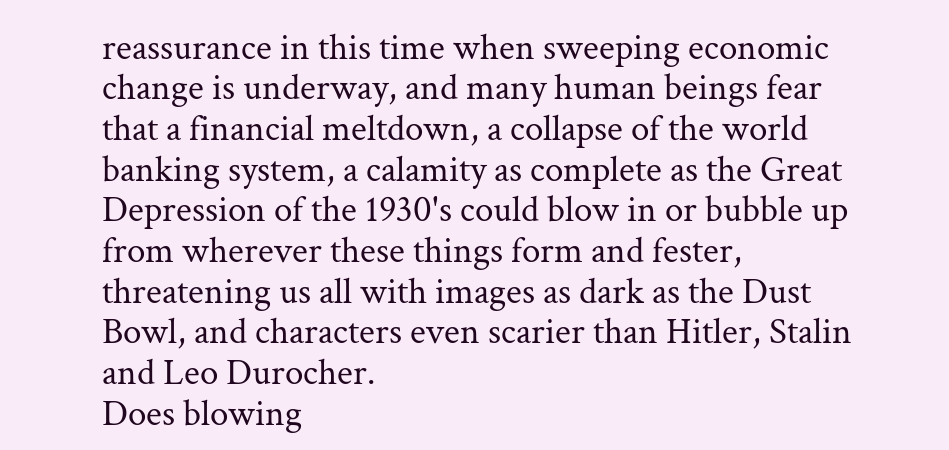reassurance in this time when sweeping economic change is underway, and many human beings fear that a financial meltdown, a collapse of the world banking system, a calamity as complete as the Great Depression of the 1930's could blow in or bubble up from wherever these things form and fester, threatening us all with images as dark as the Dust Bowl, and characters even scarier than Hitler, Stalin and Leo Durocher.
Does blowing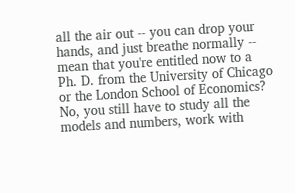all the air out -- you can drop your hands, and just breathe normally -- mean that you're entitled now to a Ph. D. from the University of Chicago or the London School of Economics? No, you still have to study all the models and numbers, work with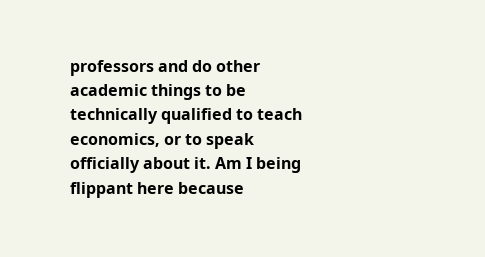professors and do other academic things to be technically qualified to teach economics, or to speak officially about it. Am I being flippant here because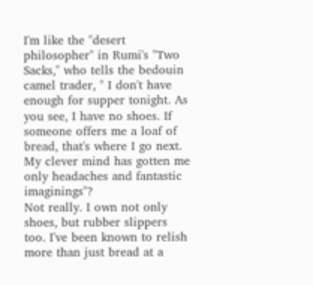I'm like the "desert philosopher" in Rumi's "Two Sacks," who tells the bedouin camel trader, " I don't have enough for supper tonight. As you see, I have no shoes. If someone offers me a loaf of bread, that's where I go next. My clever mind has gotten me only headaches and fantastic imaginings"?
Not really. I own not only shoes, but rubber slippers too. I've been known to relish more than just bread at a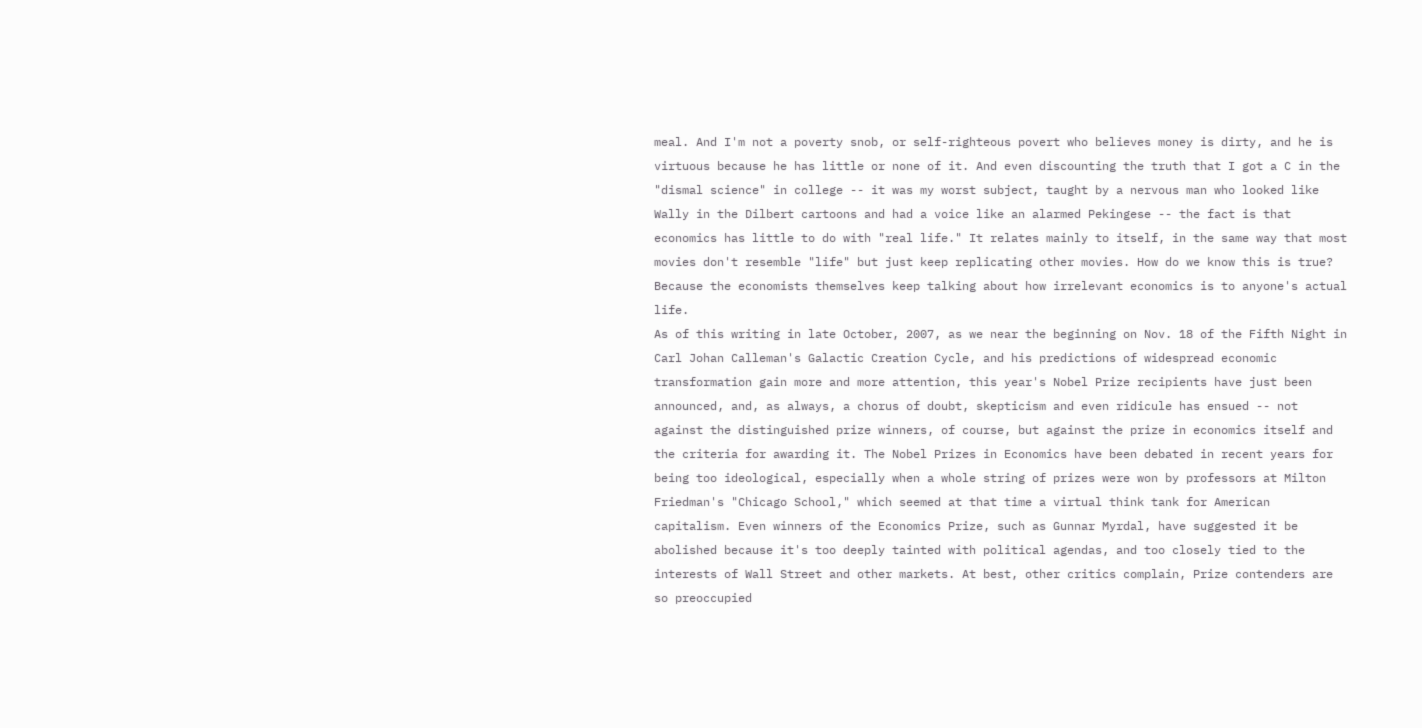meal. And I'm not a poverty snob, or self-righteous povert who believes money is dirty, and he is virtuous because he has little or none of it. And even discounting the truth that I got a C in the "dismal science" in college -- it was my worst subject, taught by a nervous man who looked like Wally in the Dilbert cartoons and had a voice like an alarmed Pekingese -- the fact is that economics has little to do with "real life." It relates mainly to itself, in the same way that most movies don't resemble "life" but just keep replicating other movies. How do we know this is true? Because the economists themselves keep talking about how irrelevant economics is to anyone's actual life.
As of this writing in late October, 2007, as we near the beginning on Nov. 18 of the Fifth Night in Carl Johan Calleman's Galactic Creation Cycle, and his predictions of widespread economic transformation gain more and more attention, this year's Nobel Prize recipients have just been announced, and, as always, a chorus of doubt, skepticism and even ridicule has ensued -- not against the distinguished prize winners, of course, but against the prize in economics itself and the criteria for awarding it. The Nobel Prizes in Economics have been debated in recent years for being too ideological, especially when a whole string of prizes were won by professors at Milton Friedman's "Chicago School," which seemed at that time a virtual think tank for American capitalism. Even winners of the Economics Prize, such as Gunnar Myrdal, have suggested it be abolished because it's too deeply tainted with political agendas, and too closely tied to the interests of Wall Street and other markets. At best, other critics complain, Prize contenders are so preoccupied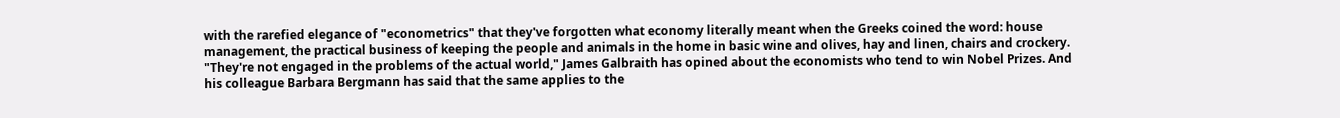with the rarefied elegance of "econometrics" that they've forgotten what economy literally meant when the Greeks coined the word: house management, the practical business of keeping the people and animals in the home in basic wine and olives, hay and linen, chairs and crockery.
"They're not engaged in the problems of the actual world," James Galbraith has opined about the economists who tend to win Nobel Prizes. And his colleague Barbara Bergmann has said that the same applies to the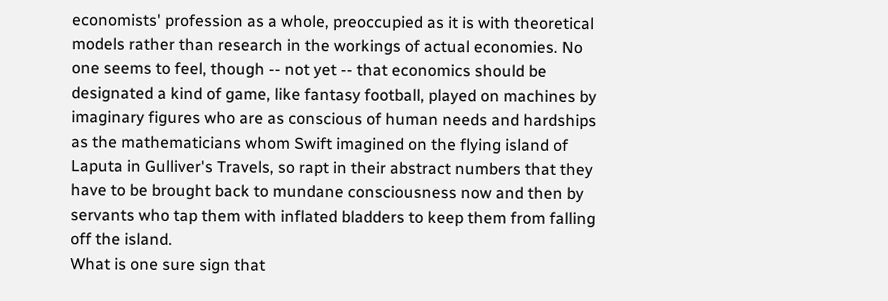economists' profession as a whole, preoccupied as it is with theoretical models rather than research in the workings of actual economies. No one seems to feel, though -- not yet -- that economics should be designated a kind of game, like fantasy football, played on machines by imaginary figures who are as conscious of human needs and hardships as the mathematicians whom Swift imagined on the flying island of Laputa in Gulliver's Travels, so rapt in their abstract numbers that they have to be brought back to mundane consciousness now and then by servants who tap them with inflated bladders to keep them from falling off the island.
What is one sure sign that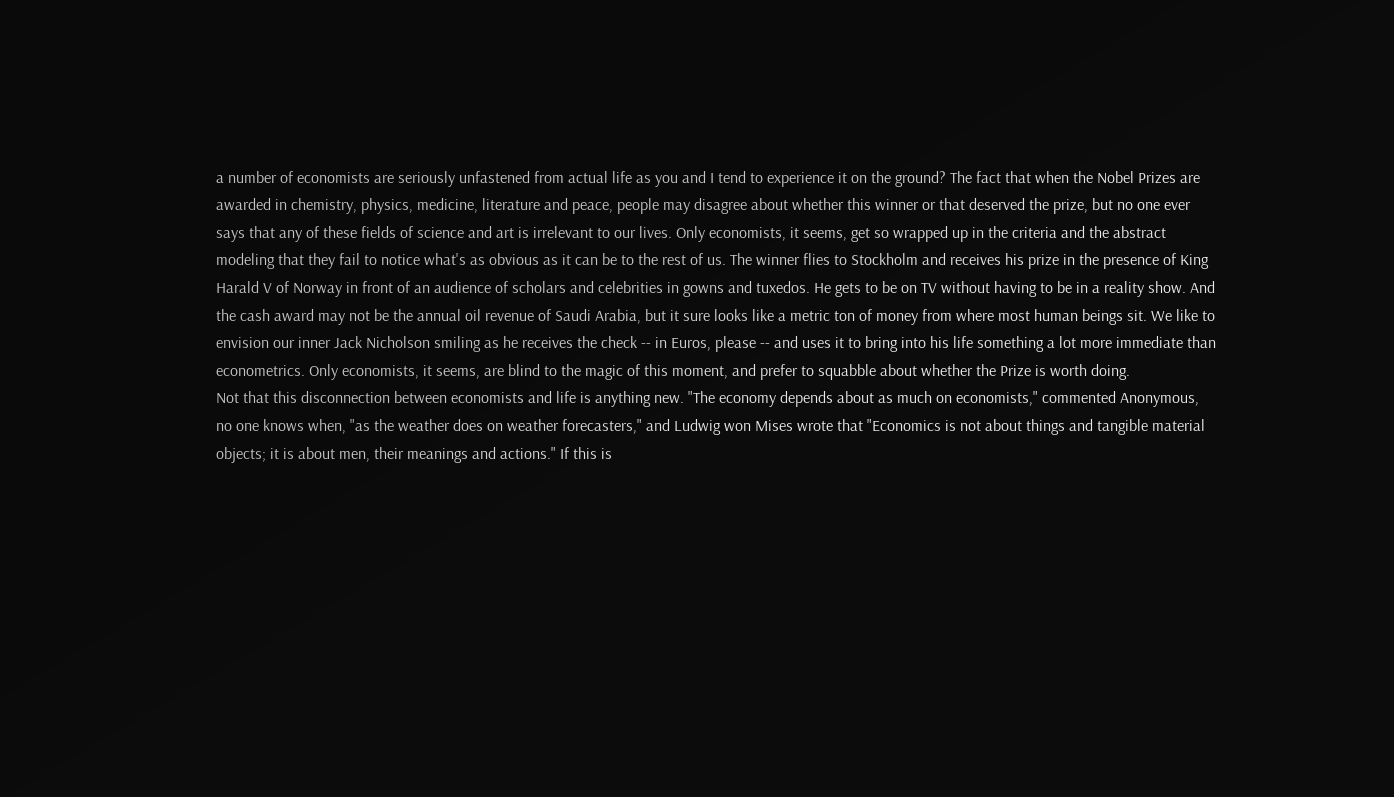a number of economists are seriously unfastened from actual life as you and I tend to experience it on the ground? The fact that when the Nobel Prizes are awarded in chemistry, physics, medicine, literature and peace, people may disagree about whether this winner or that deserved the prize, but no one ever says that any of these fields of science and art is irrelevant to our lives. Only economists, it seems, get so wrapped up in the criteria and the abstract modeling that they fail to notice what's as obvious as it can be to the rest of us. The winner flies to Stockholm and receives his prize in the presence of King Harald V of Norway in front of an audience of scholars and celebrities in gowns and tuxedos. He gets to be on TV without having to be in a reality show. And the cash award may not be the annual oil revenue of Saudi Arabia, but it sure looks like a metric ton of money from where most human beings sit. We like to envision our inner Jack Nicholson smiling as he receives the check -- in Euros, please -- and uses it to bring into his life something a lot more immediate than econometrics. Only economists, it seems, are blind to the magic of this moment, and prefer to squabble about whether the Prize is worth doing.
Not that this disconnection between economists and life is anything new. "The economy depends about as much on economists," commented Anonymous, no one knows when, "as the weather does on weather forecasters," and Ludwig won Mises wrote that "Economics is not about things and tangible material objects; it is about men, their meanings and actions." If this is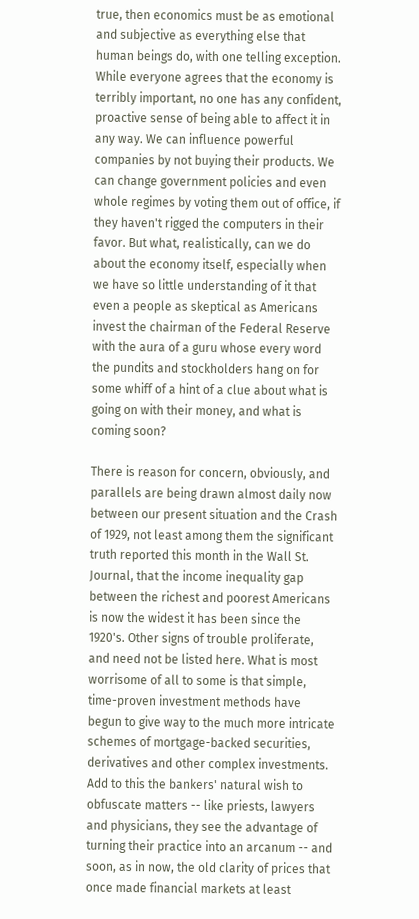true, then economics must be as emotional and subjective as everything else that human beings do, with one telling exception. While everyone agrees that the economy is terribly important, no one has any confident, proactive sense of being able to affect it in any way. We can influence powerful companies by not buying their products. We can change government policies and even whole regimes by voting them out of office, if they haven't rigged the computers in their favor. But what, realistically, can we do about the economy itself, especially when we have so little understanding of it that even a people as skeptical as Americans invest the chairman of the Federal Reserve with the aura of a guru whose every word the pundits and stockholders hang on for some whiff of a hint of a clue about what is going on with their money, and what is coming soon?

There is reason for concern, obviously, and parallels are being drawn almost daily now between our present situation and the Crash of 1929, not least among them the significant truth reported this month in the Wall St. Journal, that the income inequality gap between the richest and poorest Americans is now the widest it has been since the 1920's. Other signs of trouble proliferate, and need not be listed here. What is most worrisome of all to some is that simple, time-proven investment methods have begun to give way to the much more intricate schemes of mortgage-backed securities, derivatives and other complex investments. Add to this the bankers' natural wish to obfuscate matters -- like priests, lawyers and physicians, they see the advantage of turning their practice into an arcanum -- and soon, as in now, the old clarity of prices that once made financial markets at least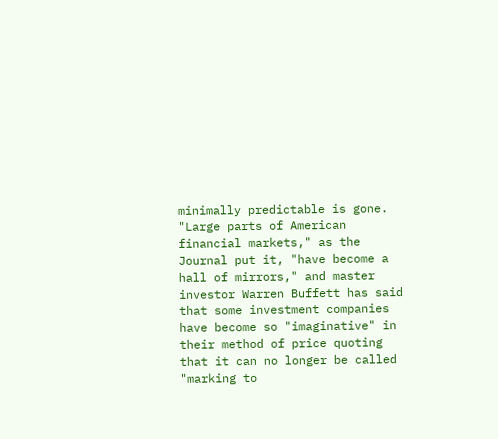minimally predictable is gone. "Large parts of American financial markets," as the Journal put it, "have become a hall of mirrors," and master investor Warren Buffett has said that some investment companies have become so "imaginative" in their method of price quoting that it can no longer be called "marking to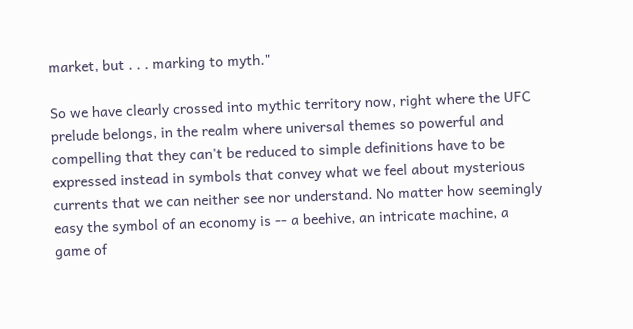market, but . . . marking to myth."

So we have clearly crossed into mythic territory now, right where the UFC prelude belongs, in the realm where universal themes so powerful and compelling that they can't be reduced to simple definitions have to be expressed instead in symbols that convey what we feel about mysterious currents that we can neither see nor understand. No matter how seemingly easy the symbol of an economy is -- a beehive, an intricate machine, a game of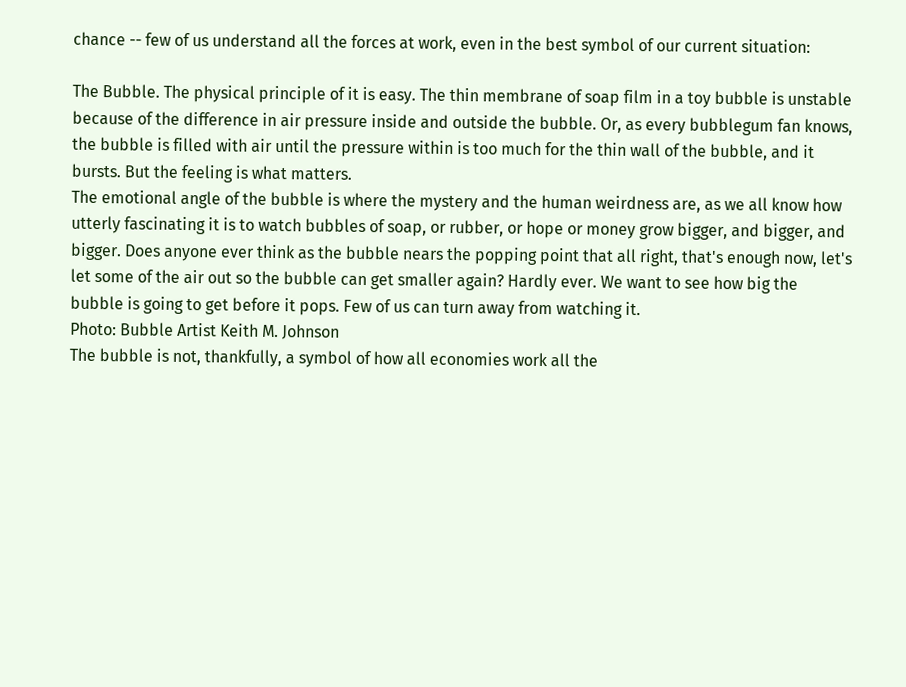chance -- few of us understand all the forces at work, even in the best symbol of our current situation:

The Bubble. The physical principle of it is easy. The thin membrane of soap film in a toy bubble is unstable because of the difference in air pressure inside and outside the bubble. Or, as every bubblegum fan knows, the bubble is filled with air until the pressure within is too much for the thin wall of the bubble, and it bursts. But the feeling is what matters.
The emotional angle of the bubble is where the mystery and the human weirdness are, as we all know how utterly fascinating it is to watch bubbles of soap, or rubber, or hope or money grow bigger, and bigger, and bigger. Does anyone ever think as the bubble nears the popping point that all right, that's enough now, let's let some of the air out so the bubble can get smaller again? Hardly ever. We want to see how big the bubble is going to get before it pops. Few of us can turn away from watching it.
Photo: Bubble Artist Keith M. Johnson
The bubble is not, thankfully, a symbol of how all economies work all the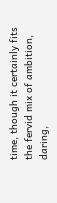time, though it certainly fits the fervid mix of ambition, daring,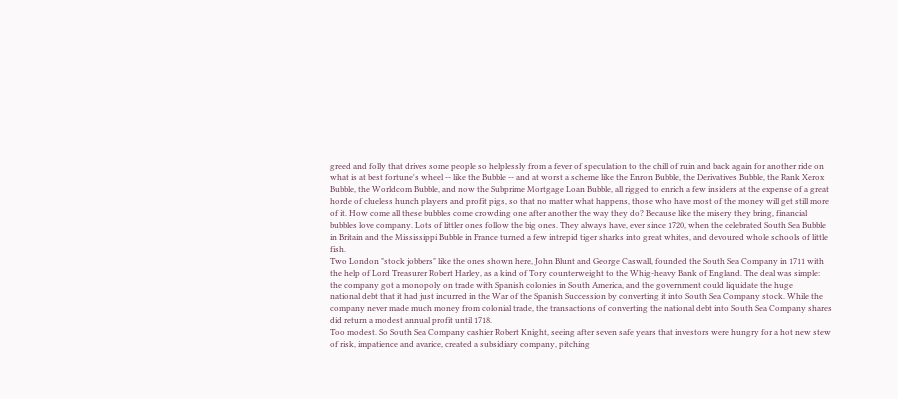greed and folly that drives some people so helplessly from a fever of speculation to the chill of ruin and back again for another ride on what is at best fortune's wheel -- like the Bubble -- and at worst a scheme like the Enron Bubble, the Derivatives Bubble, the Rank Xerox Bubble, the Worldcom Bubble, and now the Subprime Mortgage Loan Bubble, all rigged to enrich a few insiders at the expense of a great horde of clueless hunch players and profit pigs, so that no matter what happens, those who have most of the money will get still more of it. How come all these bubbles come crowding one after another the way they do? Because like the misery they bring, financial bubbles love company. Lots of littler ones follow the big ones. They always have, ever since 1720, when the celebrated South Sea Bubble in Britain and the Mississippi Bubble in France turned a few intrepid tiger sharks into great whites, and devoured whole schools of little fish.
Two London "stock jobbers" like the ones shown here, John Blunt and George Caswall, founded the South Sea Company in 1711 with the help of Lord Treasurer Robert Harley, as a kind of Tory counterweight to the Whig-heavy Bank of England. The deal was simple: the company got a monopoly on trade with Spanish colonies in South America, and the government could liquidate the huge
national debt that it had just incurred in the War of the Spanish Succession by converting it into South Sea Company stock. While the company never made much money from colonial trade, the transactions of converting the national debt into South Sea Company shares did return a modest annual profit until 1718.
Too modest. So South Sea Company cashier Robert Knight, seeing after seven safe years that investors were hungry for a hot new stew of risk, impatience and avarice, created a subsidiary company, pitching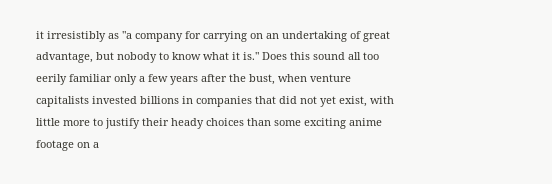it irresistibly as "a company for carrying on an undertaking of great advantage, but nobody to know what it is." Does this sound all too eerily familiar only a few years after the bust, when venture capitalists invested billions in companies that did not yet exist, with little more to justify their heady choices than some exciting anime footage on a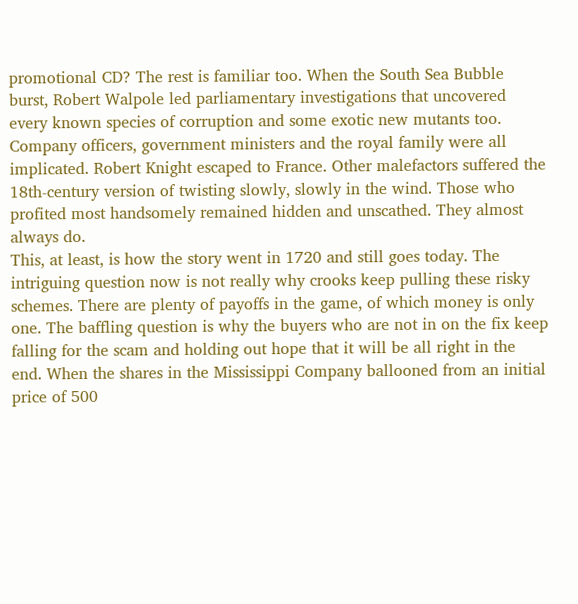promotional CD? The rest is familiar too. When the South Sea Bubble burst, Robert Walpole led parliamentary investigations that uncovered every known species of corruption and some exotic new mutants too. Company officers, government ministers and the royal family were all implicated. Robert Knight escaped to France. Other malefactors suffered the 18th-century version of twisting slowly, slowly in the wind. Those who profited most handsomely remained hidden and unscathed. They almost always do.
This, at least, is how the story went in 1720 and still goes today. The intriguing question now is not really why crooks keep pulling these risky schemes. There are plenty of payoffs in the game, of which money is only one. The baffling question is why the buyers who are not in on the fix keep falling for the scam and holding out hope that it will be all right in the end. When the shares in the Mississippi Company ballooned from an initial price of 500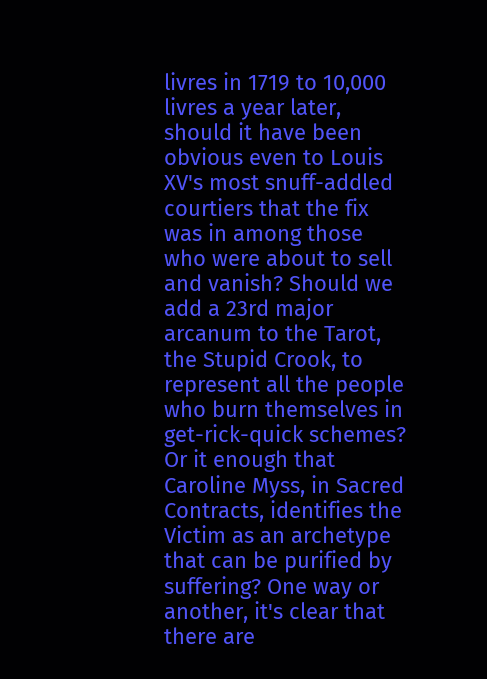livres in 1719 to 10,000 livres a year later, should it have been obvious even to Louis XV's most snuff-addled courtiers that the fix was in among those who were about to sell and vanish? Should we add a 23rd major arcanum to the Tarot, the Stupid Crook, to represent all the people who burn themselves in get-rick-quick schemes? Or it enough that Caroline Myss, in Sacred Contracts, identifies the Victim as an archetype that can be purified by suffering? One way or another, it's clear that there are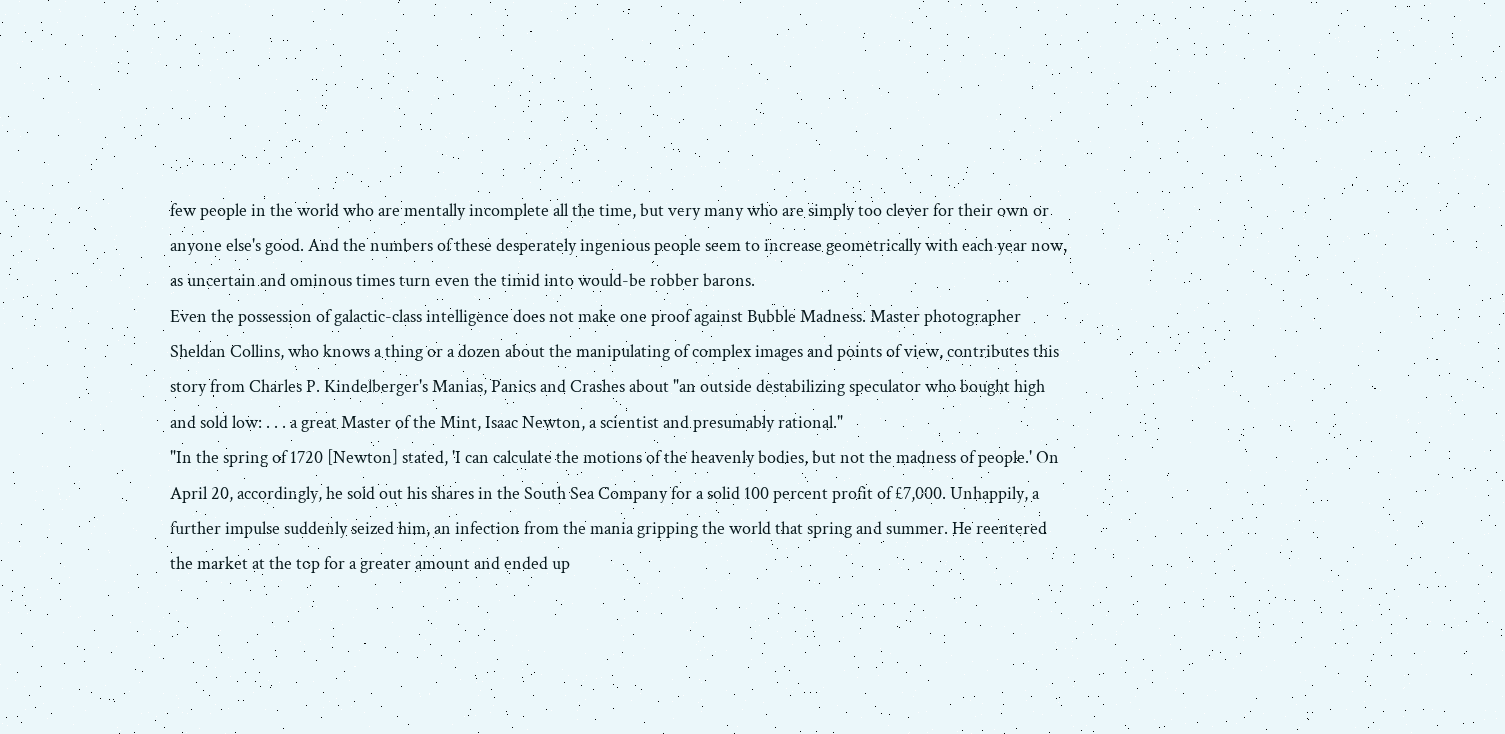few people in the world who are mentally incomplete all the time, but very many who are simply too clever for their own or anyone else's good. And the numbers of these desperately ingenious people seem to increase geometrically with each year now, as uncertain and ominous times turn even the timid into would-be robber barons.
Even the possession of galactic-class intelligence does not make one proof against Bubble Madness. Master photographer Sheldan Collins, who knows a thing or a dozen about the manipulating of complex images and points of view, contributes this story from Charles P. Kindelberger's Manias, Panics and Crashes about "an outside destabilizing speculator who bought high and sold low: . . . a great Master of the Mint, Isaac Newton, a scientist and presumably rational."
"In the spring of 1720 [Newton] stated, 'I can calculate the motions of the heavenly bodies, but not the madness of people.' On April 20, accordingly, he sold out his shares in the South Sea Company for a solid 100 percent profit of £7,000. Unhappily, a further impulse suddenly seized him, an infection from the mania gripping the world that spring and summer. He reentered the market at the top for a greater amount and ended up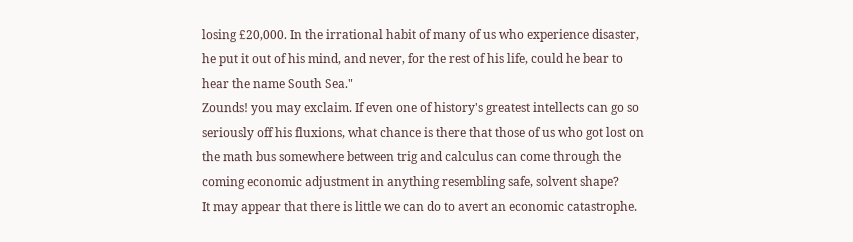losing £20,000. In the irrational habit of many of us who experience disaster, he put it out of his mind, and never, for the rest of his life, could he bear to hear the name South Sea."
Zounds! you may exclaim. If even one of history's greatest intellects can go so seriously off his fluxions, what chance is there that those of us who got lost on the math bus somewhere between trig and calculus can come through the coming economic adjustment in anything resembling safe, solvent shape?
It may appear that there is little we can do to avert an economic catastrophe.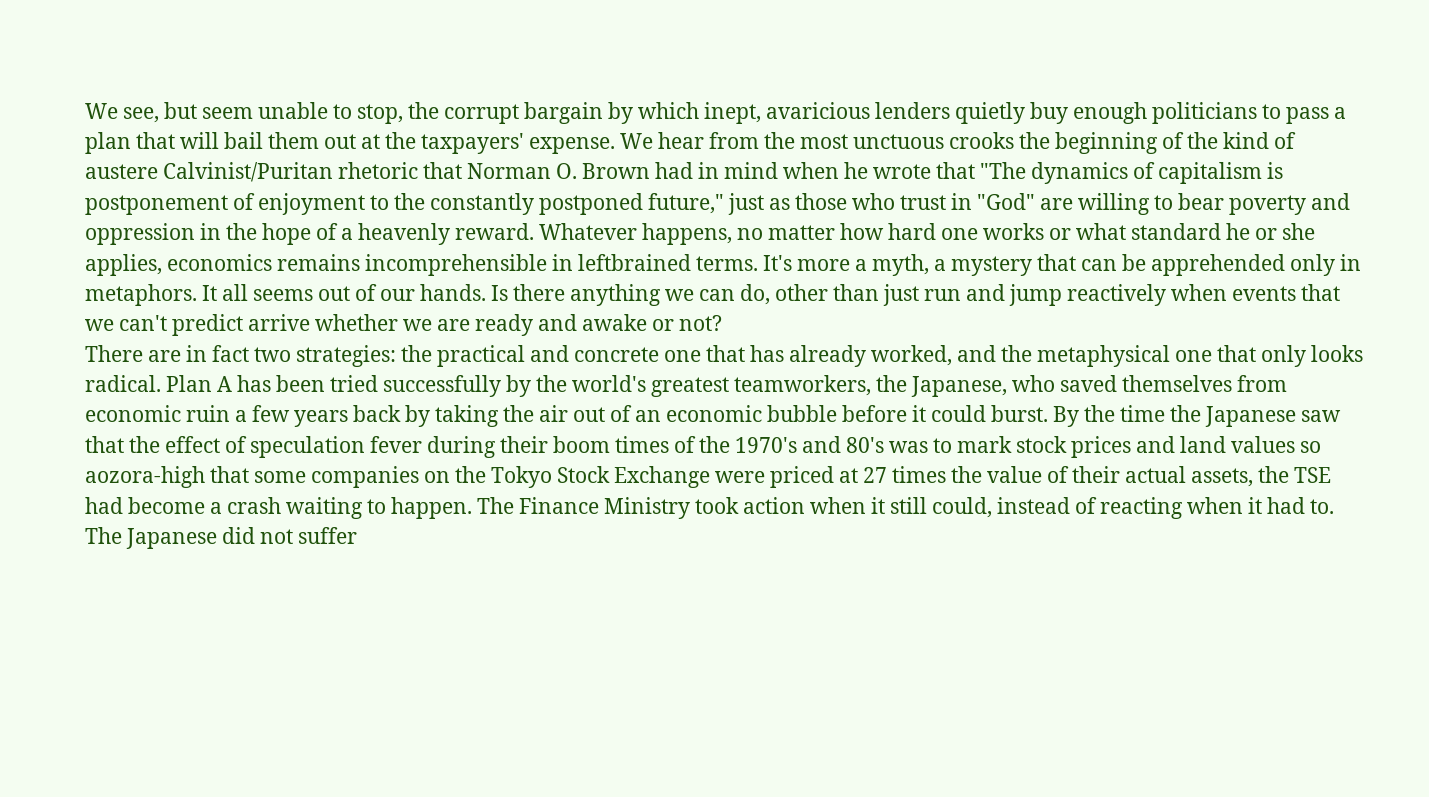We see, but seem unable to stop, the corrupt bargain by which inept, avaricious lenders quietly buy enough politicians to pass a plan that will bail them out at the taxpayers' expense. We hear from the most unctuous crooks the beginning of the kind of austere Calvinist/Puritan rhetoric that Norman O. Brown had in mind when he wrote that "The dynamics of capitalism is postponement of enjoyment to the constantly postponed future," just as those who trust in "God" are willing to bear poverty and oppression in the hope of a heavenly reward. Whatever happens, no matter how hard one works or what standard he or she applies, economics remains incomprehensible in leftbrained terms. It's more a myth, a mystery that can be apprehended only in metaphors. It all seems out of our hands. Is there anything we can do, other than just run and jump reactively when events that we can't predict arrive whether we are ready and awake or not?
There are in fact two strategies: the practical and concrete one that has already worked, and the metaphysical one that only looks radical. Plan A has been tried successfully by the world's greatest teamworkers, the Japanese, who saved themselves from economic ruin a few years back by taking the air out of an economic bubble before it could burst. By the time the Japanese saw that the effect of speculation fever during their boom times of the 1970's and 80's was to mark stock prices and land values so aozora-high that some companies on the Tokyo Stock Exchange were priced at 27 times the value of their actual assets, the TSE had become a crash waiting to happen. The Finance Ministry took action when it still could, instead of reacting when it had to. The Japanese did not suffer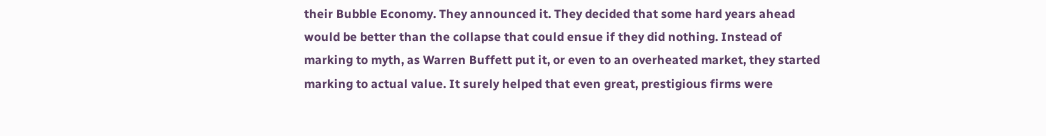their Bubble Economy. They announced it. They decided that some hard years ahead would be better than the collapse that could ensue if they did nothing. Instead of marking to myth, as Warren Buffett put it, or even to an overheated market, they started marking to actual value. It surely helped that even great, prestigious firms were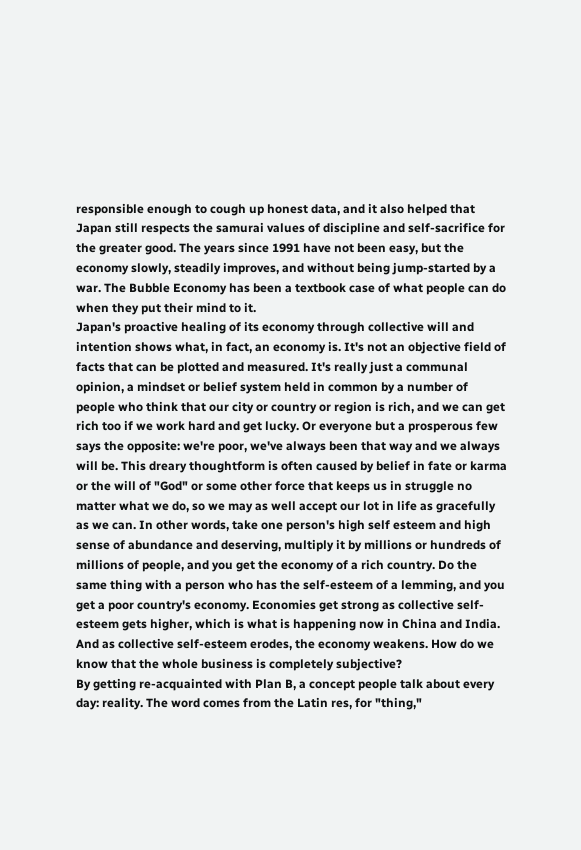responsible enough to cough up honest data, and it also helped that Japan still respects the samurai values of discipline and self-sacrifice for the greater good. The years since 1991 have not been easy, but the economy slowly, steadily improves, and without being jump-started by a war. The Bubble Economy has been a textbook case of what people can do when they put their mind to it.
Japan's proactive healing of its economy through collective will and intention shows what, in fact, an economy is. It's not an objective field of facts that can be plotted and measured. It's really just a communal opinion, a mindset or belief system held in common by a number of people who think that our city or country or region is rich, and we can get rich too if we work hard and get lucky. Or everyone but a prosperous few says the opposite: we're poor, we've always been that way and we always will be. This dreary thoughtform is often caused by belief in fate or karma or the will of "God" or some other force that keeps us in struggle no matter what we do, so we may as well accept our lot in life as gracefully as we can. In other words, take one person's high self esteem and high sense of abundance and deserving, multiply it by millions or hundreds of millions of people, and you get the economy of a rich country. Do the same thing with a person who has the self-esteem of a lemming, and you get a poor country's economy. Economies get strong as collective self-esteem gets higher, which is what is happening now in China and India. And as collective self-esteem erodes, the economy weakens. How do we know that the whole business is completely subjective?
By getting re-acquainted with Plan B, a concept people talk about every day: reality. The word comes from the Latin res, for "thing,"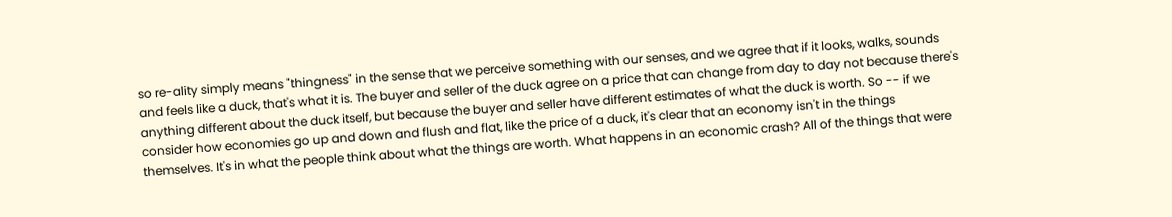so re-ality simply means "thingness" in the sense that we perceive something with our senses, and we agree that if it looks, walks, sounds and feels like a duck, that's what it is. The buyer and seller of the duck agree on a price that can change from day to day not because there's anything different about the duck itself, but because the buyer and seller have different estimates of what the duck is worth. So -- if we consider how economies go up and down and flush and flat, like the price of a duck, it's clear that an economy isn't in the things themselves. It's in what the people think about what the things are worth. What happens in an economic crash? All of the things that were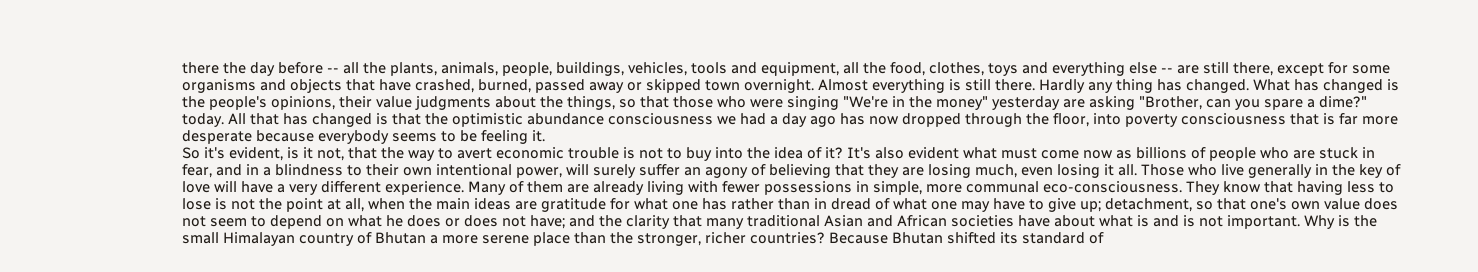there the day before -- all the plants, animals, people, buildings, vehicles, tools and equipment, all the food, clothes, toys and everything else -- are still there, except for some organisms and objects that have crashed, burned, passed away or skipped town overnight. Almost everything is still there. Hardly any thing has changed. What has changed is the people's opinions, their value judgments about the things, so that those who were singing "We're in the money" yesterday are asking "Brother, can you spare a dime?" today. All that has changed is that the optimistic abundance consciousness we had a day ago has now dropped through the floor, into poverty consciousness that is far more desperate because everybody seems to be feeling it.
So it's evident, is it not, that the way to avert economic trouble is not to buy into the idea of it? It's also evident what must come now as billions of people who are stuck in fear, and in a blindness to their own intentional power, will surely suffer an agony of believing that they are losing much, even losing it all. Those who live generally in the key of love will have a very different experience. Many of them are already living with fewer possessions in simple, more communal eco-consciousness. They know that having less to lose is not the point at all, when the main ideas are gratitude for what one has rather than in dread of what one may have to give up; detachment, so that one's own value does not seem to depend on what he does or does not have; and the clarity that many traditional Asian and African societies have about what is and is not important. Why is the small Himalayan country of Bhutan a more serene place than the stronger, richer countries? Because Bhutan shifted its standard of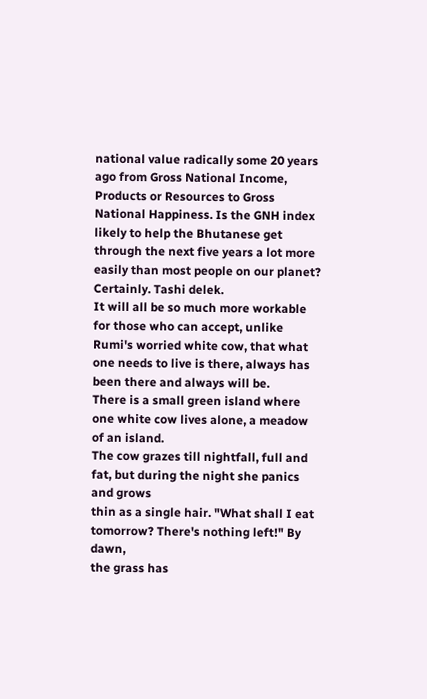national value radically some 20 years ago from Gross National Income, Products or Resources to Gross National Happiness. Is the GNH index likely to help the Bhutanese get through the next five years a lot more easily than most people on our planet? Certainly. Tashi delek.
It will all be so much more workable for those who can accept, unlike Rumi's worried white cow, that what one needs to live is there, always has been there and always will be.
There is a small green island where one white cow lives alone, a meadow of an island.
The cow grazes till nightfall, full and fat, but during the night she panics and grows
thin as a single hair. "What shall I eat tomorrow? There's nothing left!" By dawn,
the grass has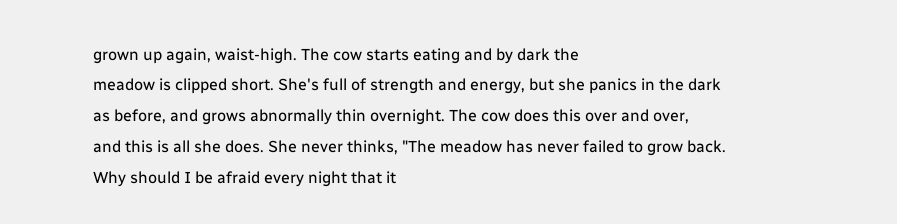grown up again, waist-high. The cow starts eating and by dark the
meadow is clipped short. She's full of strength and energy, but she panics in the dark
as before, and grows abnormally thin overnight. The cow does this over and over,
and this is all she does. She never thinks, "The meadow has never failed to grow back.
Why should I be afraid every night that it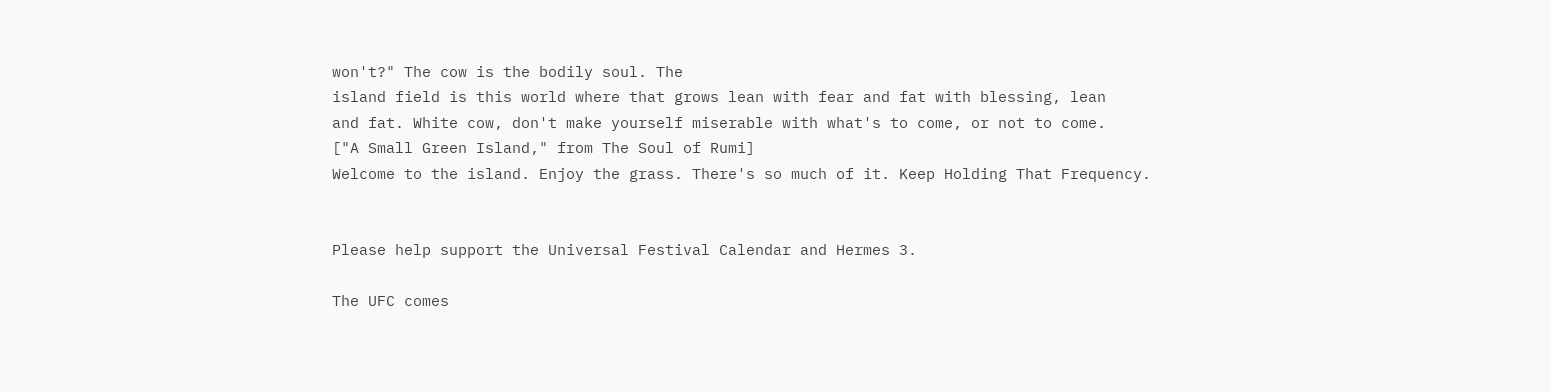won't?" The cow is the bodily soul. The
island field is this world where that grows lean with fear and fat with blessing, lean
and fat. White cow, don't make yourself miserable with what's to come, or not to come.
["A Small Green Island," from The Soul of Rumi]
Welcome to the island. Enjoy the grass. There's so much of it. Keep Holding That Frequency.


Please help support the Universal Festival Calendar and Hermes 3.

The UFC comes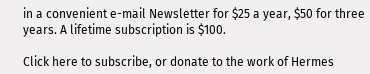in a convenient e-mail Newsletter for $25 a year, $50 for three years. A lifetime subscription is $100.

Click here to subscribe, or donate to the work of Hermes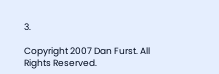3.

Copyright 2007 Dan Furst. All Rights Reserved.